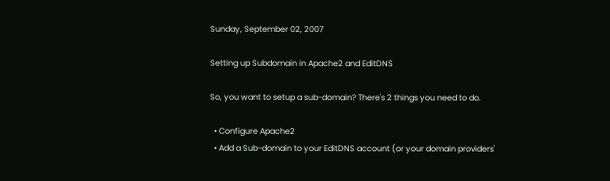Sunday, September 02, 2007

Setting up Subdomain in Apache2 and EditDNS

So, you want to setup a sub-domain? There's 2 things you need to do.

  • Configure Apache2
  • Add a Sub-domain to your EditDNS account (or your domain providers'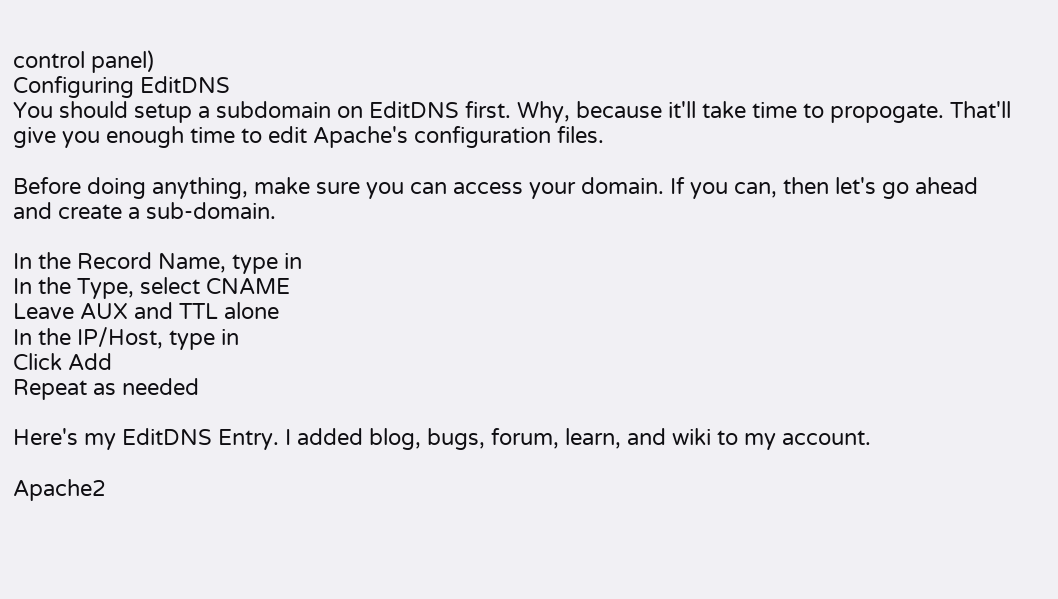control panel)
Configuring EditDNS
You should setup a subdomain on EditDNS first. Why, because it'll take time to propogate. That'll give you enough time to edit Apache's configuration files.

Before doing anything, make sure you can access your domain. If you can, then let's go ahead and create a sub-domain.

In the Record Name, type in
In the Type, select CNAME
Leave AUX and TTL alone
In the IP/Host, type in
Click Add
Repeat as needed

Here's my EditDNS Entry. I added blog, bugs, forum, learn, and wiki to my account.

Apache2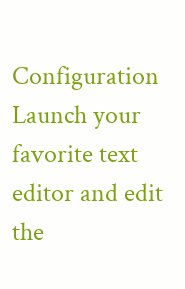Configuration
Launch your favorite text editor and edit the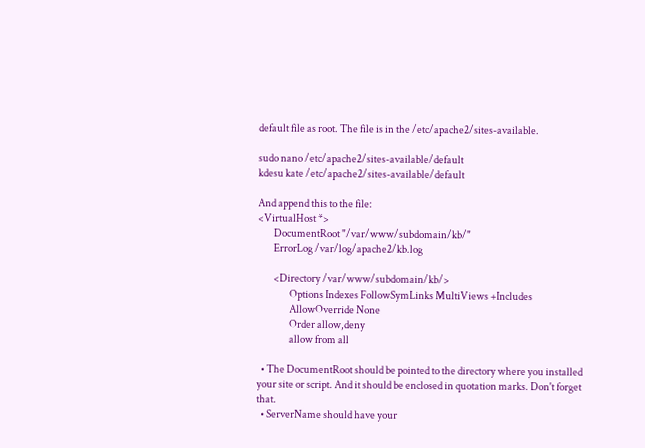default file as root. The file is in the /etc/apache2/sites-available.

sudo nano /etc/apache2/sites-available/default
kdesu kate /etc/apache2/sites-available/default

And append this to the file:
<VirtualHost *>
        DocumentRoot "/var/www/subdomain/kb/"
        ErrorLog /var/log/apache2/kb.log

        <Directory /var/www/subdomain/kb/>
                Options Indexes FollowSymLinks MultiViews +Includes
                AllowOverride None
                Order allow,deny
                allow from all

  • The DocumentRoot should be pointed to the directory where you installed your site or script. And it should be enclosed in quotation marks. Don't forget that.
  • ServerName should have your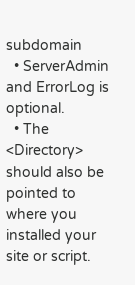subdomain
  • ServerAdmin and ErrorLog is optional.
  • The <Directory> should also be pointed to where you installed your site or script.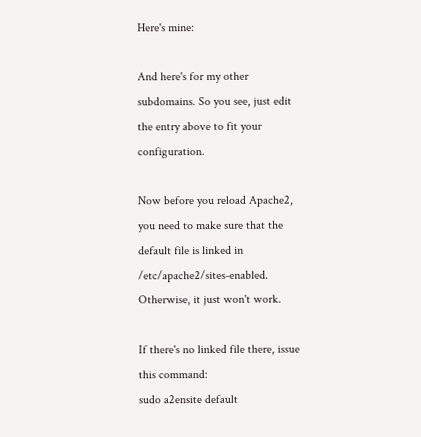Here's mine:

And here's for my other subdomains. So you see, just edit the entry above to fit your configuration.

Now before you reload Apache2, you need to make sure that the default file is linked in /etc/apache2/sites-enabled. Otherwise, it just won't work.

If there's no linked file there, issue this command:
sudo a2ensite default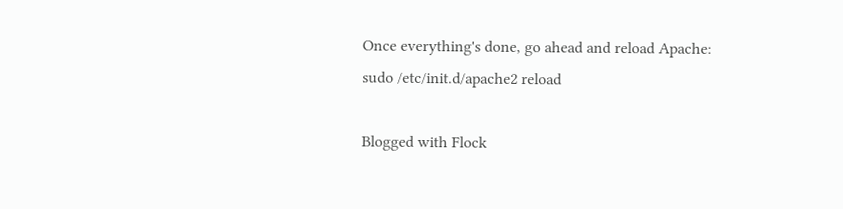Once everything's done, go ahead and reload Apache:
sudo /etc/init.d/apache2 reload

Blogged with Flock